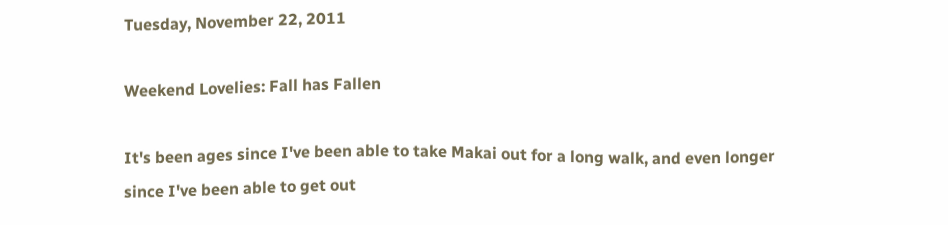Tuesday, November 22, 2011

Weekend Lovelies: Fall has Fallen

It's been ages since I've been able to take Makai out for a long walk, and even longer since I've been able to get out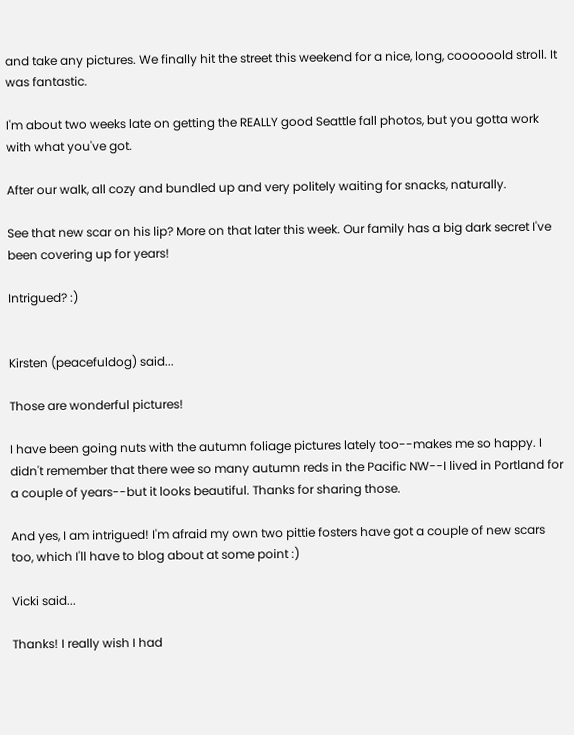and take any pictures. We finally hit the street this weekend for a nice, long, coooooold stroll. It was fantastic.

I'm about two weeks late on getting the REALLY good Seattle fall photos, but you gotta work with what you've got.

After our walk, all cozy and bundled up and very politely waiting for snacks, naturally.

See that new scar on his lip? More on that later this week. Our family has a big dark secret I've been covering up for years!

Intrigued? :)


Kirsten (peacefuldog) said...

Those are wonderful pictures!

I have been going nuts with the autumn foliage pictures lately too--makes me so happy. I didn't remember that there wee so many autumn reds in the Pacific NW--I lived in Portland for a couple of years--but it looks beautiful. Thanks for sharing those.

And yes, I am intrigued! I'm afraid my own two pittie fosters have got a couple of new scars too, which I'll have to blog about at some point :)

Vicki said...

Thanks! I really wish I had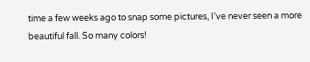time a few weeks ago to snap some pictures, I've never seen a more beautiful fall. So many colors!